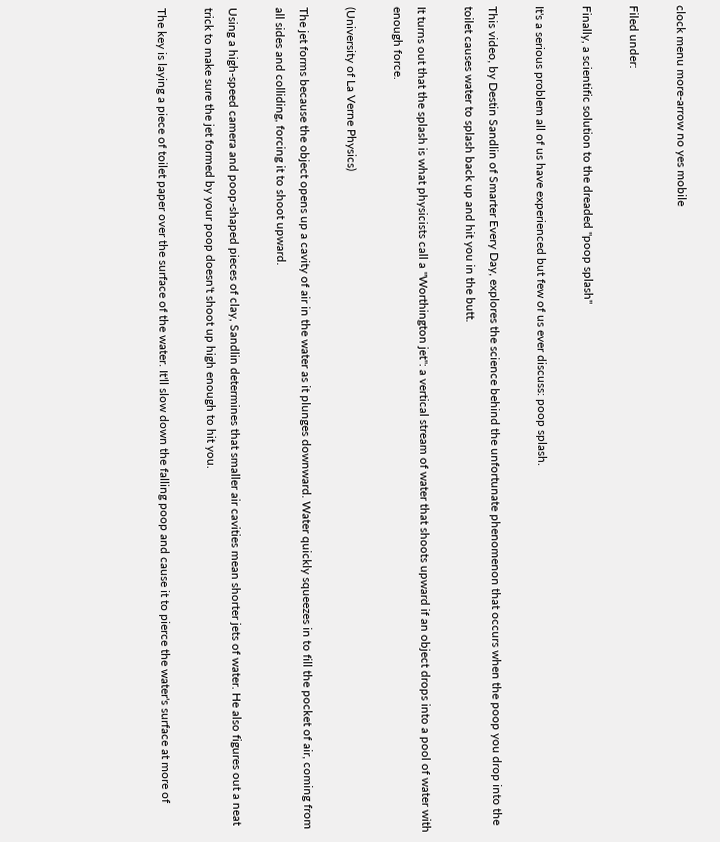clock menu more-arrow no yes mobile

Filed under:

Finally, a scientific solution to the dreaded "poop splash"

It's a serious problem all of us have experienced but few of us ever discuss: poop splash.

This video, by Destin Sandlin of Smarter Every Day, explores the science behind the unfortunate phenomenon that occurs when the poop you drop into the toilet causes water to splash back up and hit you in the butt.

It turns out that the splash is what physicists call a "Worthington jet": a vertical stream of water that shoots upward if an object drops into a pool of water with enough force.

(University of La Verne Physics)

The jet forms because the object opens up a cavity of air in the water as it plunges downward. Water quickly squeezes in to fill the pocket of air, coming from all sides and colliding, forcing it to shoot upward.

Using a high-speed camera and poop-shaped pieces of clay, Sandlin determines that smaller air cavities mean shorter jets of water. He also figures out a neat trick to make sure the jet formed by your poop doesn't shoot up high enough to hit you.

The key is laying a piece of toilet paper over the surface of the water. It'll slow down the falling poop and cause it to pierce the water's surface at more of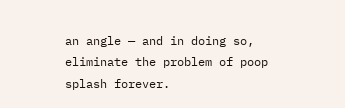an angle — and in doing so, eliminate the problem of poop splash forever.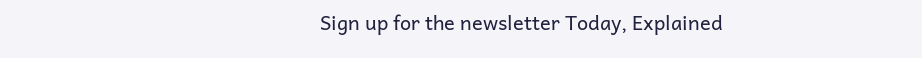Sign up for the newsletter Today, Explained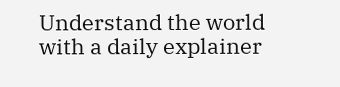Understand the world with a daily explainer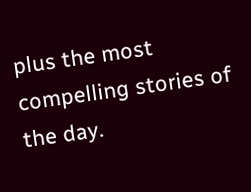plus the most compelling stories of the day.